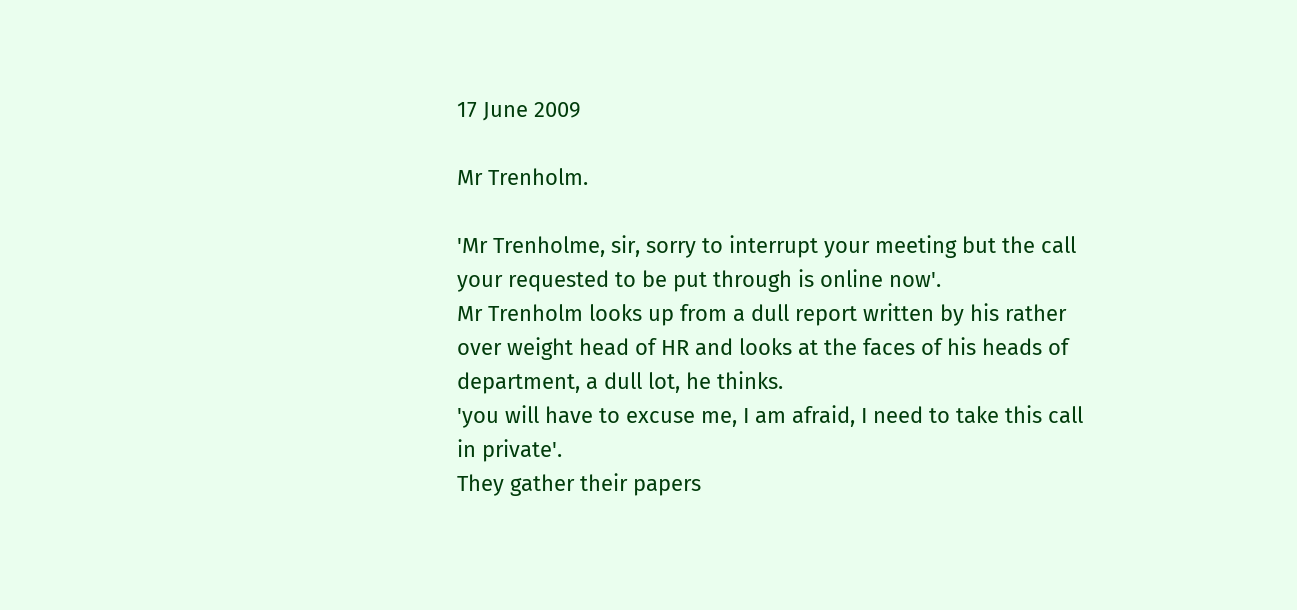17 June 2009

Mr Trenholm.

'Mr Trenholme, sir, sorry to interrupt your meeting but the call your requested to be put through is online now'.
Mr Trenholm looks up from a dull report written by his rather over weight head of HR and looks at the faces of his heads of department, a dull lot, he thinks.
'you will have to excuse me, I am afraid, I need to take this call in private'.
They gather their papers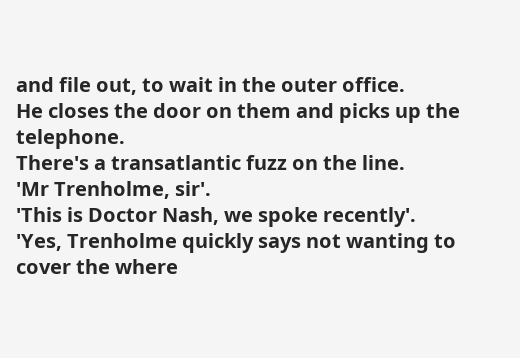and file out, to wait in the outer office.
He closes the door on them and picks up the telephone.
There's a transatlantic fuzz on the line.
'Mr Trenholme, sir'.
'This is Doctor Nash, we spoke recently'.
'Yes, Trenholme quickly says not wanting to cover the where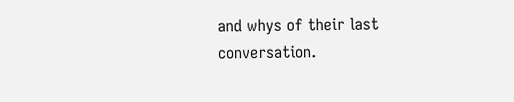and whys of their last conversation.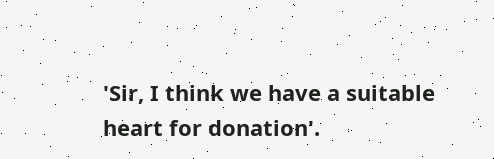'Sir, I think we have a suitable heart for donation'.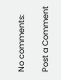No comments:

Post a Comment